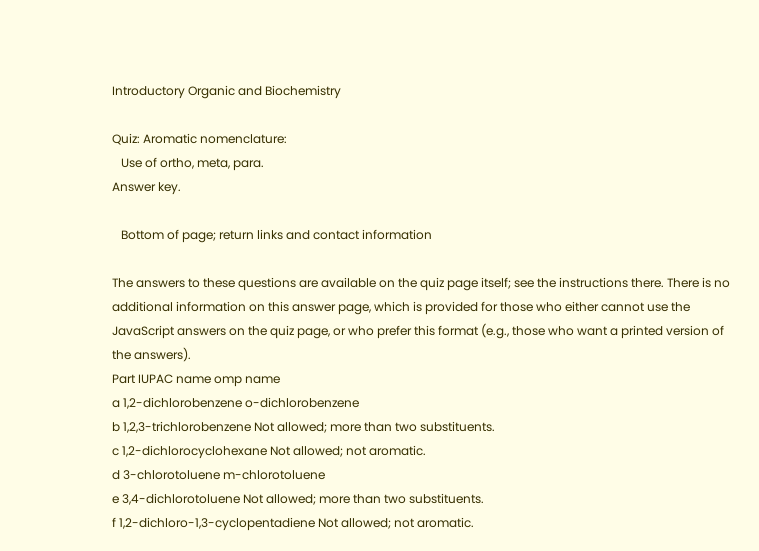Introductory Organic and Biochemistry

Quiz: Aromatic nomenclature:
   Use of ortho, meta, para.
Answer key.

   Bottom of page; return links and contact information

The answers to these questions are available on the quiz page itself; see the instructions there. There is no additional information on this answer page, which is provided for those who either cannot use the JavaScript answers on the quiz page, or who prefer this format (e.g., those who want a printed version of the answers).
Part IUPAC name omp name
a 1,2-dichlorobenzene o-dichlorobenzene
b 1,2,3-trichlorobenzene Not allowed; more than two substituents.
c 1,2-dichlorocyclohexane Not allowed; not aromatic.
d 3-chlorotoluene m-chlorotoluene
e 3,4-dichlorotoluene Not allowed; more than two substituents.
f 1,2-dichloro-1,3-cyclopentadiene Not allowed; not aromatic.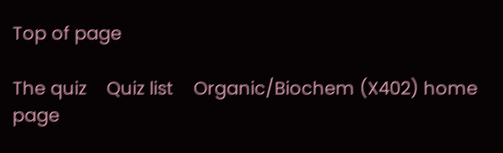Top of page

The quiz    Quiz list    Organic/Biochem (X402) home page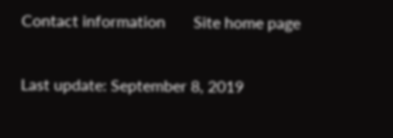Contact information       Site home page

Last update: September 8, 2019